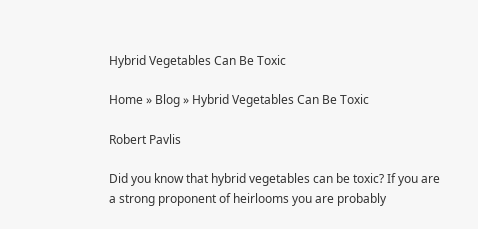Hybrid Vegetables Can Be Toxic

Home » Blog » Hybrid Vegetables Can Be Toxic

Robert Pavlis

Did you know that hybrid vegetables can be toxic? If you are a strong proponent of heirlooms you are probably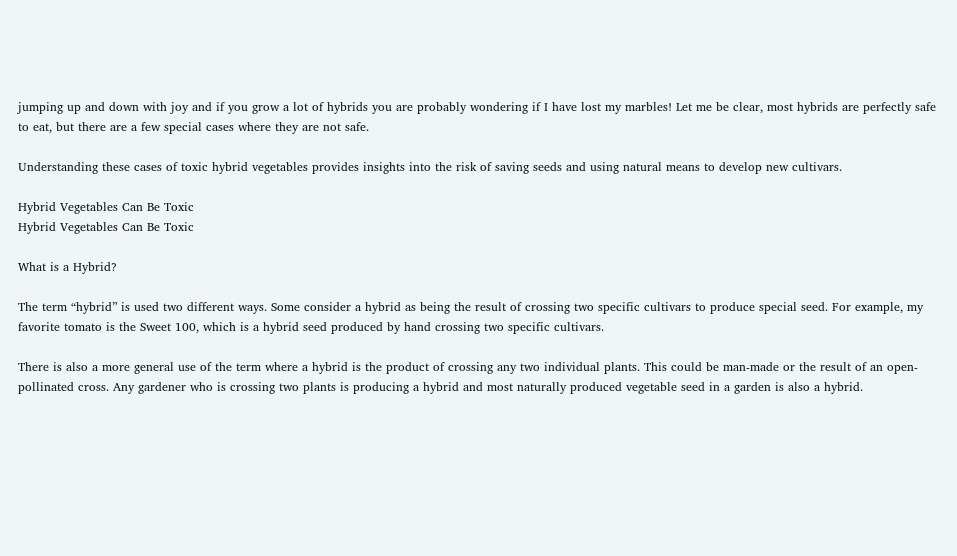jumping up and down with joy and if you grow a lot of hybrids you are probably wondering if I have lost my marbles! Let me be clear, most hybrids are perfectly safe to eat, but there are a few special cases where they are not safe.

Understanding these cases of toxic hybrid vegetables provides insights into the risk of saving seeds and using natural means to develop new cultivars.

Hybrid Vegetables Can Be Toxic
Hybrid Vegetables Can Be Toxic

What is a Hybrid?

The term “hybrid” is used two different ways. Some consider a hybrid as being the result of crossing two specific cultivars to produce special seed. For example, my favorite tomato is the Sweet 100, which is a hybrid seed produced by hand crossing two specific cultivars.

There is also a more general use of the term where a hybrid is the product of crossing any two individual plants. This could be man-made or the result of an open-pollinated cross. Any gardener who is crossing two plants is producing a hybrid and most naturally produced vegetable seed in a garden is also a hybrid.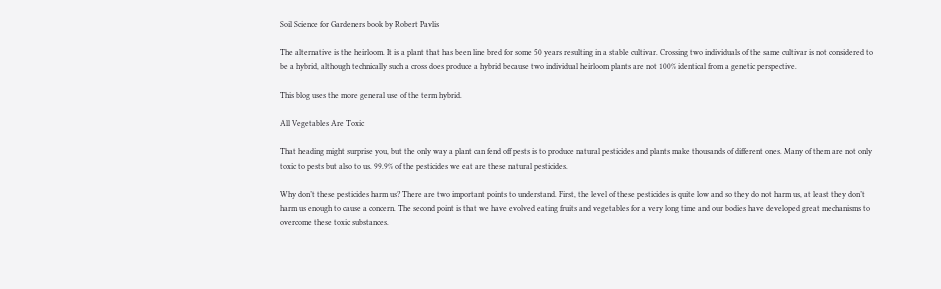Soil Science for Gardeners book by Robert Pavlis

The alternative is the heirloom. It is a plant that has been line bred for some 50 years resulting in a stable cultivar. Crossing two individuals of the same cultivar is not considered to be a hybrid, although technically such a cross does produce a hybrid because two individual heirloom plants are not 100% identical from a genetic perspective.

This blog uses the more general use of the term hybrid.

All Vegetables Are Toxic

That heading might surprise you, but the only way a plant can fend off pests is to produce natural pesticides and plants make thousands of different ones. Many of them are not only toxic to pests but also to us. 99.9% of the pesticides we eat are these natural pesticides.

Why don’t these pesticides harm us? There are two important points to understand. First, the level of these pesticides is quite low and so they do not harm us, at least they don’t harm us enough to cause a concern. The second point is that we have evolved eating fruits and vegetables for a very long time and our bodies have developed great mechanisms to overcome these toxic substances.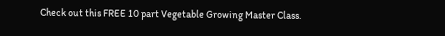Check out this FREE 10 part Vegetable Growing Master Class.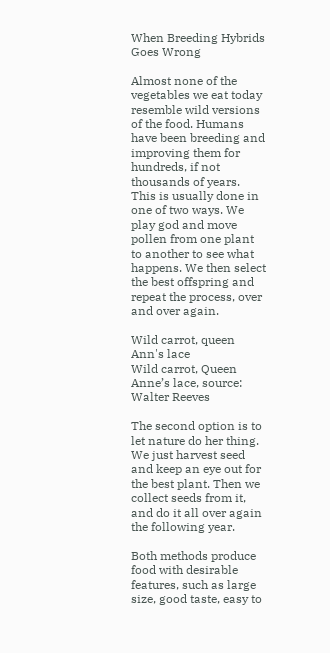When Breeding Hybrids Goes Wrong

Almost none of the vegetables we eat today resemble wild versions of the food. Humans have been breeding and improving them for hundreds, if not thousands of years. This is usually done in one of two ways. We play god and move pollen from one plant to another to see what happens. We then select the best offspring and repeat the process, over and over again.

Wild carrot, queen Ann's lace
Wild carrot, Queen Anne’s lace, source: Walter Reeves

The second option is to let nature do her thing. We just harvest seed and keep an eye out for the best plant. Then we collect seeds from it, and do it all over again the following year.

Both methods produce food with desirable features, such as large size, good taste, easy to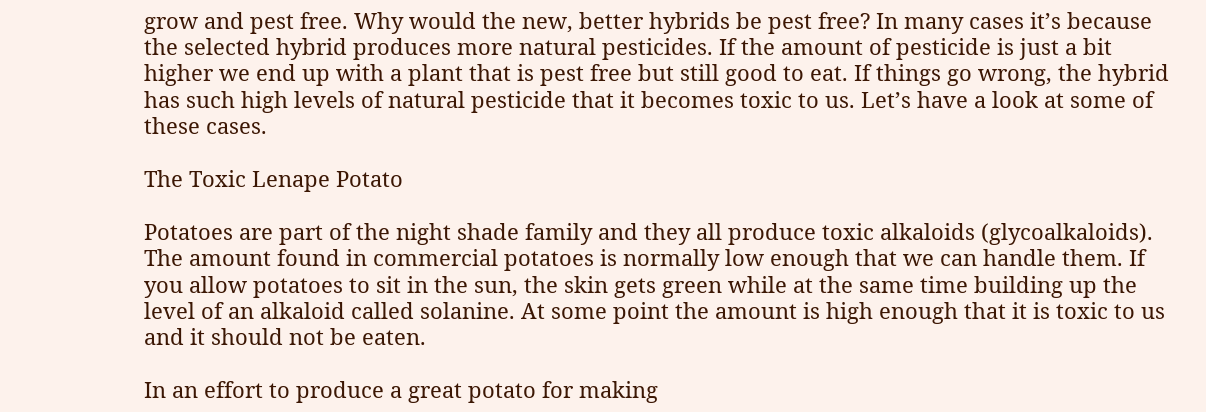grow and pest free. Why would the new, better hybrids be pest free? In many cases it’s because the selected hybrid produces more natural pesticides. If the amount of pesticide is just a bit higher we end up with a plant that is pest free but still good to eat. If things go wrong, the hybrid has such high levels of natural pesticide that it becomes toxic to us. Let’s have a look at some of these cases.

The Toxic Lenape Potato

Potatoes are part of the night shade family and they all produce toxic alkaloids (glycoalkaloids). The amount found in commercial potatoes is normally low enough that we can handle them. If you allow potatoes to sit in the sun, the skin gets green while at the same time building up the level of an alkaloid called solanine. At some point the amount is high enough that it is toxic to us and it should not be eaten.

In an effort to produce a great potato for making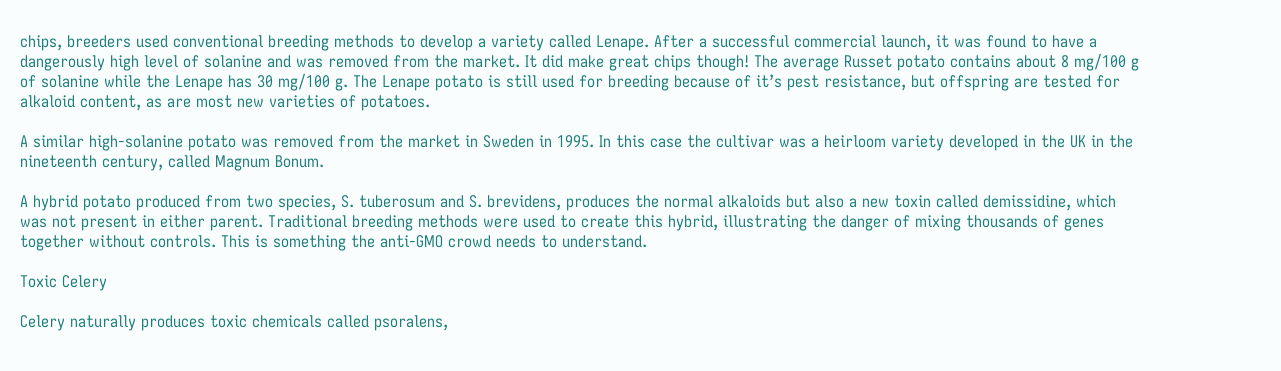chips, breeders used conventional breeding methods to develop a variety called Lenape. After a successful commercial launch, it was found to have a dangerously high level of solanine and was removed from the market. It did make great chips though! The average Russet potato contains about 8 mg/100 g of solanine while the Lenape has 30 mg/100 g. The Lenape potato is still used for breeding because of it’s pest resistance, but offspring are tested for alkaloid content, as are most new varieties of potatoes.

A similar high-solanine potato was removed from the market in Sweden in 1995. In this case the cultivar was a heirloom variety developed in the UK in the nineteenth century, called Magnum Bonum.

A hybrid potato produced from two species, S. tuberosum and S. brevidens, produces the normal alkaloids but also a new toxin called demissidine, which was not present in either parent. Traditional breeding methods were used to create this hybrid, illustrating the danger of mixing thousands of genes together without controls. This is something the anti-GMO crowd needs to understand.

Toxic Celery

Celery naturally produces toxic chemicals called psoralens,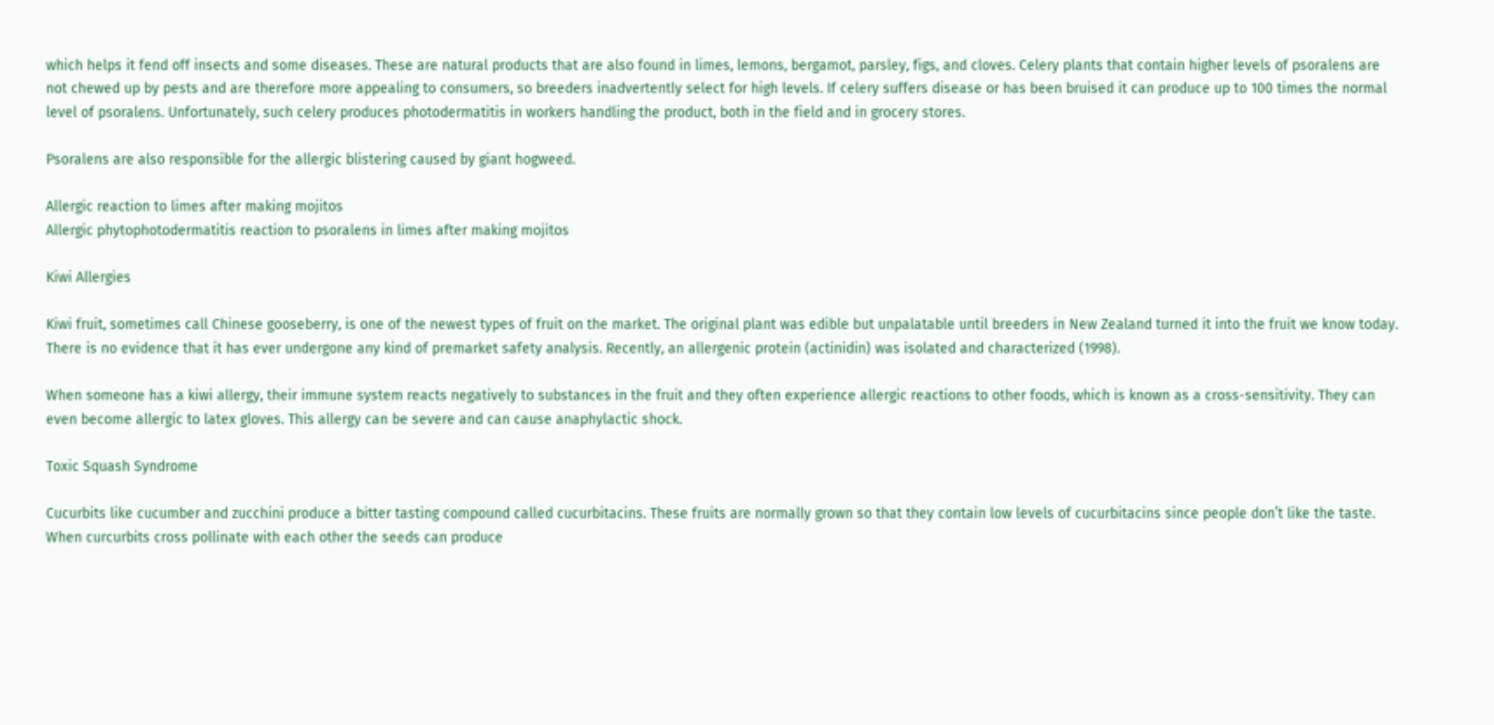which helps it fend off insects and some diseases. These are natural products that are also found in limes, lemons, bergamot, parsley, figs, and cloves. Celery plants that contain higher levels of psoralens are not chewed up by pests and are therefore more appealing to consumers, so breeders inadvertently select for high levels. If celery suffers disease or has been bruised it can produce up to 100 times the normal level of psoralens. Unfortunately, such celery produces photodermatitis in workers handling the product, both in the field and in grocery stores.

Psoralens are also responsible for the allergic blistering caused by giant hogweed.

Allergic reaction to limes after making mojitos
Allergic phytophotodermatitis reaction to psoralens in limes after making mojitos

Kiwi Allergies

Kiwi fruit, sometimes call Chinese gooseberry, is one of the newest types of fruit on the market. The original plant was edible but unpalatable until breeders in New Zealand turned it into the fruit we know today. There is no evidence that it has ever undergone any kind of premarket safety analysis. Recently, an allergenic protein (actinidin) was isolated and characterized (1998).

When someone has a kiwi allergy, their immune system reacts negatively to substances in the fruit and they often experience allergic reactions to other foods, which is known as a cross-sensitivity. They can even become allergic to latex gloves. This allergy can be severe and can cause anaphylactic shock.

Toxic Squash Syndrome

Cucurbits like cucumber and zucchini produce a bitter tasting compound called cucurbitacins. These fruits are normally grown so that they contain low levels of cucurbitacins since people don’t like the taste. When curcurbits cross pollinate with each other the seeds can produce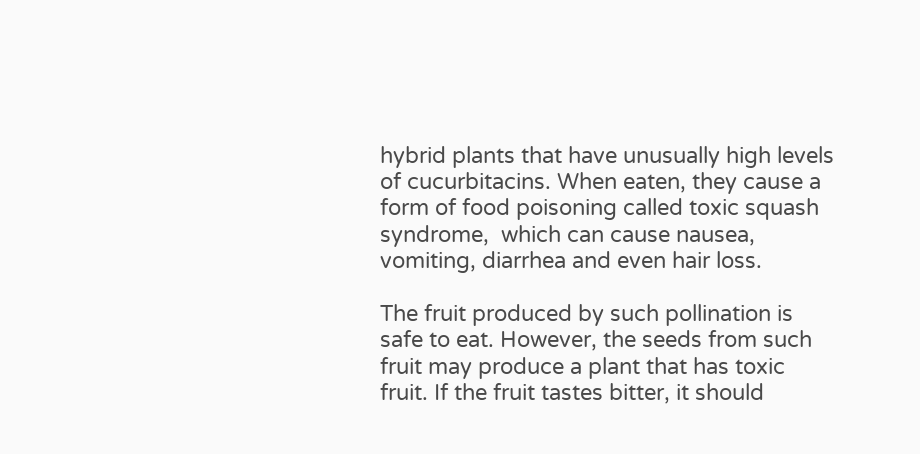hybrid plants that have unusually high levels of cucurbitacins. When eaten, they cause a form of food poisoning called toxic squash syndrome,  which can cause nausea, vomiting, diarrhea and even hair loss.

The fruit produced by such pollination is safe to eat. However, the seeds from such fruit may produce a plant that has toxic fruit. If the fruit tastes bitter, it should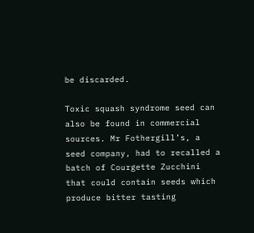be discarded.

Toxic squash syndrome seed can also be found in commercial sources. Mr Fothergill’s, a seed company, had to recalled a batch of Courgette Zucchini that could contain seeds which produce bitter tasting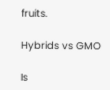fruits.

Hybrids vs GMO

Is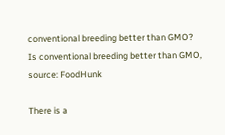conventional breeding better than GMO?
Is conventional breeding better than GMO, source: FoodHunk

There is a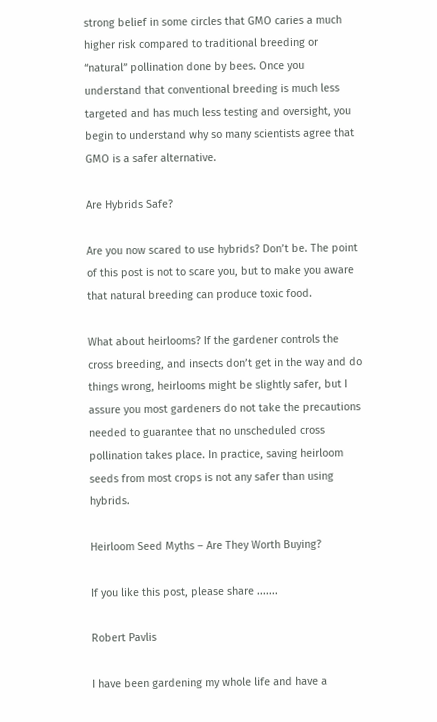strong belief in some circles that GMO caries a much higher risk compared to traditional breeding or “natural” pollination done by bees. Once you understand that conventional breeding is much less targeted and has much less testing and oversight, you begin to understand why so many scientists agree that GMO is a safer alternative.

Are Hybrids Safe?

Are you now scared to use hybrids? Don’t be. The point of this post is not to scare you, but to make you aware that natural breeding can produce toxic food.

What about heirlooms? If the gardener controls the cross breeding, and insects don’t get in the way and do things wrong, heirlooms might be slightly safer, but I assure you most gardeners do not take the precautions needed to guarantee that no unscheduled cross pollination takes place. In practice, saving heirloom seeds from most crops is not any safer than using hybrids.

Heirloom Seed Myths – Are They Worth Buying?

If you like this post, please share .......

Robert Pavlis

I have been gardening my whole life and have a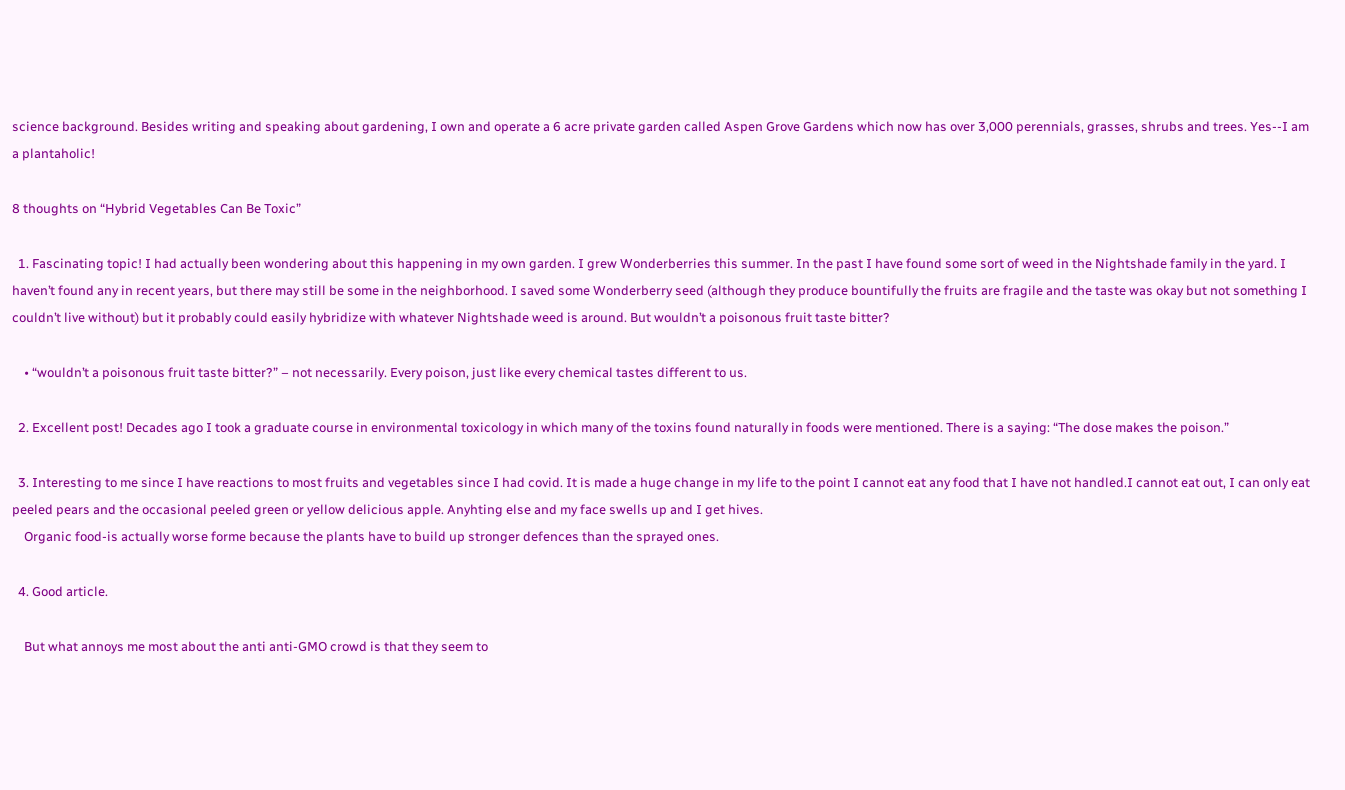science background. Besides writing and speaking about gardening, I own and operate a 6 acre private garden called Aspen Grove Gardens which now has over 3,000 perennials, grasses, shrubs and trees. Yes--I am a plantaholic!

8 thoughts on “Hybrid Vegetables Can Be Toxic”

  1. Fascinating topic! I had actually been wondering about this happening in my own garden. I grew Wonderberries this summer. In the past I have found some sort of weed in the Nightshade family in the yard. I haven’t found any in recent years, but there may still be some in the neighborhood. I saved some Wonderberry seed (although they produce bountifully the fruits are fragile and the taste was okay but not something I couldn’t live without) but it probably could easily hybridize with whatever Nightshade weed is around. But wouldn’t a poisonous fruit taste bitter?

    • “wouldn’t a poisonous fruit taste bitter?” – not necessarily. Every poison, just like every chemical tastes different to us.

  2. Excellent post! Decades ago I took a graduate course in environmental toxicology in which many of the toxins found naturally in foods were mentioned. There is a saying: “The dose makes the poison.”

  3. Interesting to me since I have reactions to most fruits and vegetables since I had covid. It is made a huge change in my life to the point I cannot eat any food that I have not handled.I cannot eat out, I can only eat peeled pears and the occasional peeled green or yellow delicious apple. Anyhting else and my face swells up and I get hives.
    Organic food-is actually worse forme because the plants have to build up stronger defences than the sprayed ones.

  4. Good article.

    But what annoys me most about the anti anti-GMO crowd is that they seem to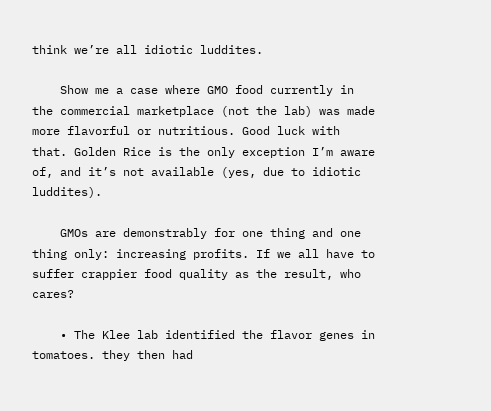think we’re all idiotic luddites.

    Show me a case where GMO food currently in the commercial marketplace (not the lab) was made more flavorful or nutritious. Good luck with that. Golden Rice is the only exception I’m aware of, and it’s not available (yes, due to idiotic luddites).

    GMOs are demonstrably for one thing and one thing only: increasing profits. If we all have to suffer crappier food quality as the result, who cares?

    • The Klee lab identified the flavor genes in tomatoes. they then had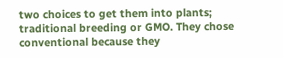two choices to get them into plants; traditional breeding or GMO. They chose conventional because they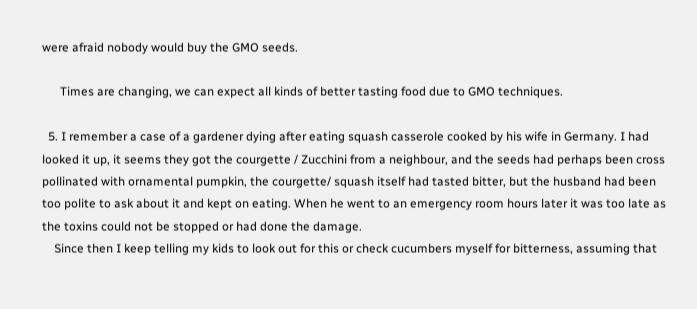were afraid nobody would buy the GMO seeds.

      Times are changing, we can expect all kinds of better tasting food due to GMO techniques.

  5. I remember a case of a gardener dying after eating squash casserole cooked by his wife in Germany. I had looked it up, it seems they got the courgette / Zucchini from a neighbour, and the seeds had perhaps been cross pollinated with ornamental pumpkin, the courgette/ squash itself had tasted bitter, but the husband had been too polite to ask about it and kept on eating. When he went to an emergency room hours later it was too late as the toxins could not be stopped or had done the damage.
    Since then I keep telling my kids to look out for this or check cucumbers myself for bitterness, assuming that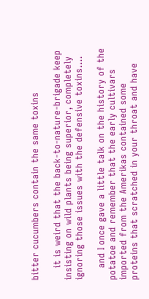bitter cucumbers contain the same toxins

    it is weird that the back-to-nature-brigade keep insisting on wild plants being superior, completely ignoring those issues with the defensive toxins….

    and I once gave a little talk on the history of the potatoe and remember that the early cultivars imported from the Amerikas contained some proteins that scratched in your throat and have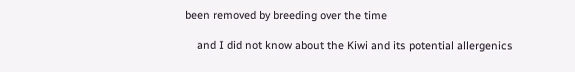been removed by breeding over the time

    and I did not know about the Kiwi and its potential allergenics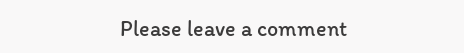Please leave a comment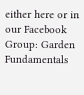either here or in our Facebook Group: Garden Fundamentals